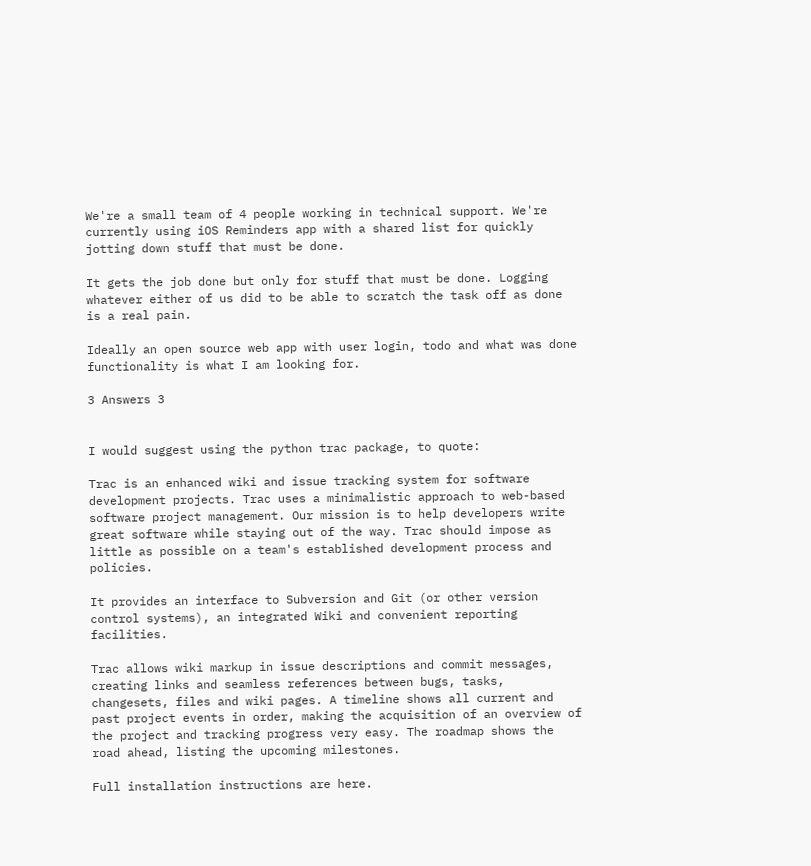We're a small team of 4 people working in technical support. We're currently using iOS Reminders app with a shared list for quickly jotting down stuff that must be done.

It gets the job done but only for stuff that must be done. Logging whatever either of us did to be able to scratch the task off as done is a real pain.

Ideally an open source web app with user login, todo and what was done functionality is what I am looking for.

3 Answers 3


I would suggest using the python trac package, to quote:

Trac is an enhanced wiki and issue tracking system for software development projects. Trac uses a minimalistic approach to web-based software project management. Our mission is to help developers write great software while staying out of the way. Trac should impose as little as possible on a team's established development process and policies.

It provides an interface to Subversion and Git (or other version control systems), an integrated Wiki and convenient reporting facilities.

Trac allows wiki markup in issue descriptions and commit messages, creating links and seamless references between bugs, tasks, changesets, files and wiki pages. A timeline shows all current and past project events in order, making the acquisition of an overview of the project and tracking progress very easy. The roadmap shows the road ahead, listing the upcoming milestones.

Full installation instructions are here.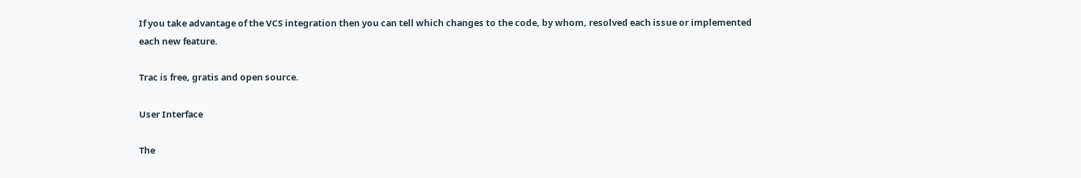If you take advantage of the VCS integration then you can tell which changes to the code, by whom, resolved each issue or implemented each new feature.

Trac is free, gratis and open source.

User Interface

The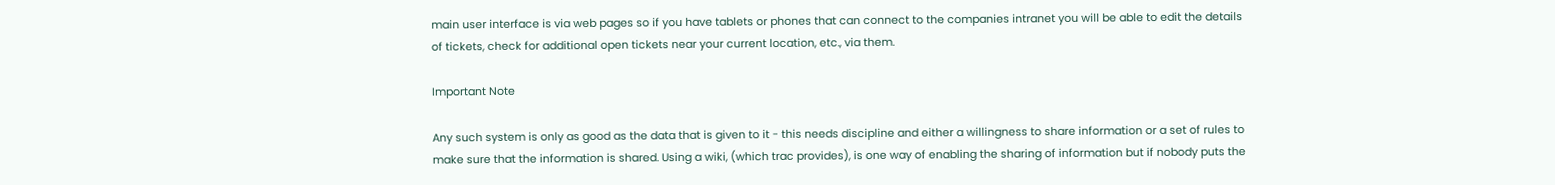main user interface is via web pages so if you have tablets or phones that can connect to the companies intranet you will be able to edit the details of tickets, check for additional open tickets near your current location, etc., via them.

Important Note

Any such system is only as good as the data that is given to it - this needs discipline and either a willingness to share information or a set of rules to make sure that the information is shared. Using a wiki, (which trac provides), is one way of enabling the sharing of information but if nobody puts the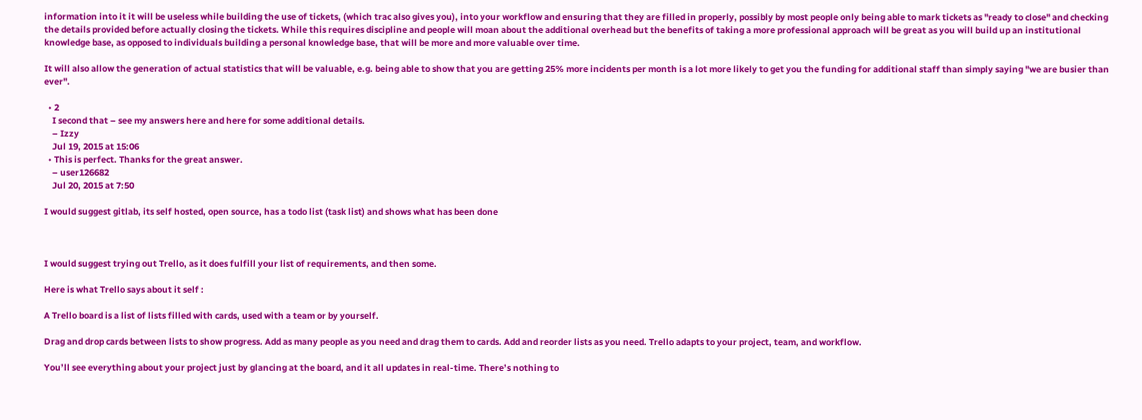information into it it will be useless while building the use of tickets, (which trac also gives you), into your workflow and ensuring that they are filled in properly, possibly by most people only being able to mark tickets as "ready to close" and checking the details provided before actually closing the tickets. While this requires discipline and people will moan about the additional overhead but the benefits of taking a more professional approach will be great as you will build up an institutional knowledge base, as opposed to individuals building a personal knowledge base, that will be more and more valuable over time.

It will also allow the generation of actual statistics that will be valuable, e.g. being able to show that you are getting 25% more incidents per month is a lot more likely to get you the funding for additional staff than simply saying "we are busier than ever".

  • 2
    I second that – see my answers here and here for some additional details.
    – Izzy
    Jul 19, 2015 at 15:06
  • This is perfect. Thanks for the great answer.
    – user126682
    Jul 20, 2015 at 7:50

I would suggest gitlab, its self hosted, open source, has a todo list (task list) and shows what has been done



I would suggest trying out Trello, as it does fulfill your list of requirements, and then some.

Here is what Trello says about it self :

A Trello board is a list of lists filled with cards, used with a team or by yourself.

Drag and drop cards between lists to show progress. Add as many people as you need and drag them to cards. Add and reorder lists as you need. Trello adapts to your project, team, and workflow.

You’ll see everything about your project just by glancing at the board, and it all updates in real-time. There’s nothing to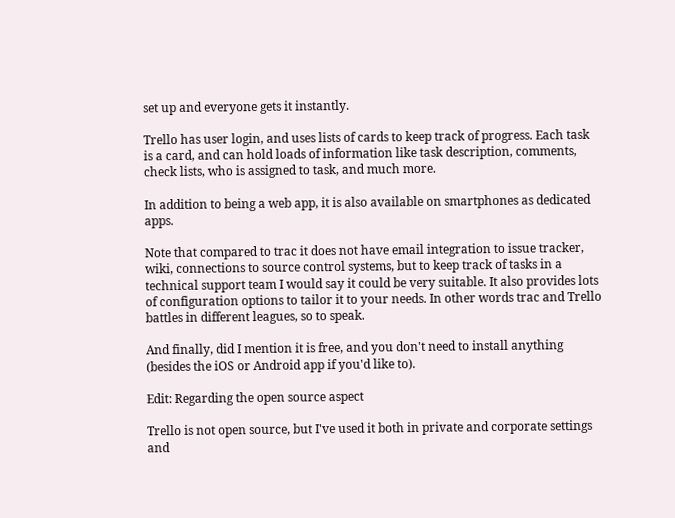set up and everyone gets it instantly.

Trello has user login, and uses lists of cards to keep track of progress. Each task is a card, and can hold loads of information like task description, comments, check lists, who is assigned to task, and much more.

In addition to being a web app, it is also available on smartphones as dedicated apps.

Note that compared to trac it does not have email integration to issue tracker, wiki, connections to source control systems, but to keep track of tasks in a technical support team I would say it could be very suitable. It also provides lots of configuration options to tailor it to your needs. In other words trac and Trello battles in different leagues, so to speak.

And finally, did I mention it is free, and you don't need to install anything (besides the iOS or Android app if you'd like to).

Edit: Regarding the open source aspect

Trello is not open source, but I've used it both in private and corporate settings and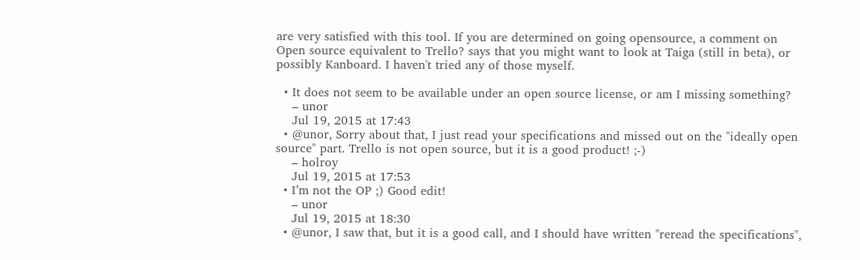are very satisfied with this tool. If you are determined on going opensource, a comment on Open source equivalent to Trello? says that you might want to look at Taiga (still in beta), or possibly Kanboard. I haven't tried any of those myself.

  • It does not seem to be available under an open source license, or am I missing something?
    – unor
    Jul 19, 2015 at 17:43
  • @unor, Sorry about that, I just read your specifications and missed out on the "ideally open source" part. Trello is not open source, but it is a good product! ;-)
    – holroy
    Jul 19, 2015 at 17:53
  • I’m not the OP ;) Good edit!
    – unor
    Jul 19, 2015 at 18:30
  • @unor, I saw that, but it is a good call, and I should have written "reread the specifications",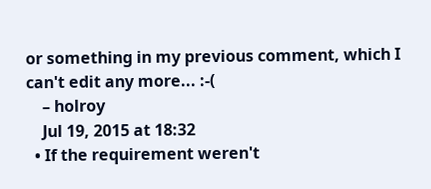or something in my previous comment, which I can't edit any more... :-(
    – holroy
    Jul 19, 2015 at 18:32
  • If the requirement weren't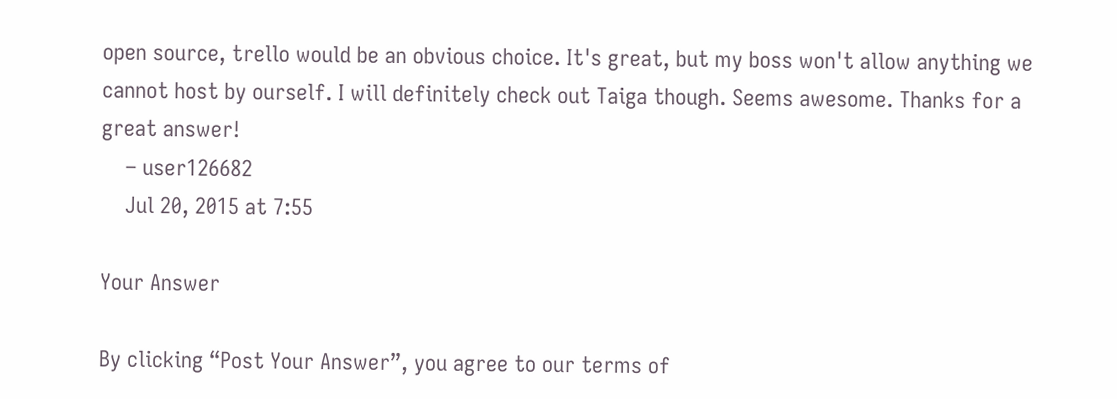open source, trello would be an obvious choice. It's great, but my boss won't allow anything we cannot host by ourself. I will definitely check out Taiga though. Seems awesome. Thanks for a great answer!
    – user126682
    Jul 20, 2015 at 7:55

Your Answer

By clicking “Post Your Answer”, you agree to our terms of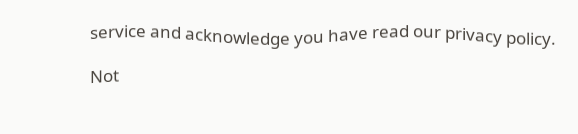service and acknowledge you have read our privacy policy.

Not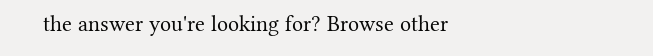the answer you're looking for? Browse other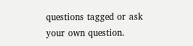questions tagged or ask your own question.